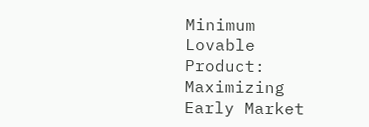Minimum Lovable Product: Maximizing Early Market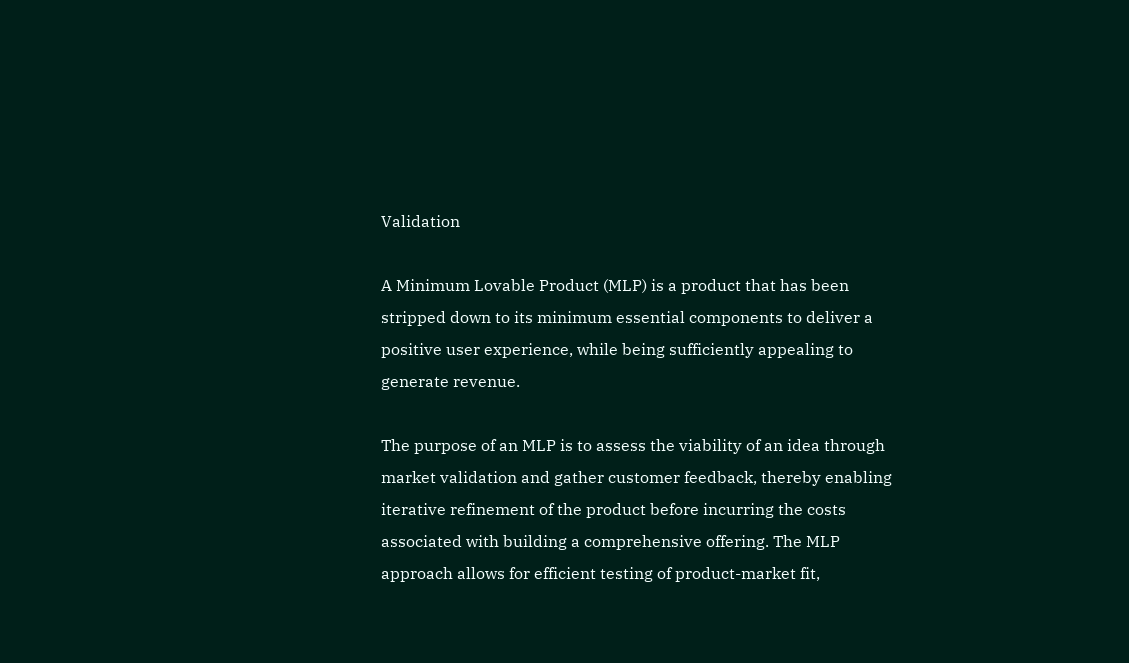Validation

A Minimum Lovable Product (MLP) is a product that has been stripped down to its minimum essential components to deliver a positive user experience, while being sufficiently appealing to generate revenue.

The purpose of an MLP is to assess the viability of an idea through market validation and gather customer feedback, thereby enabling iterative refinement of the product before incurring the costs associated with building a comprehensive offering. The MLP approach allows for efficient testing of product-market fit,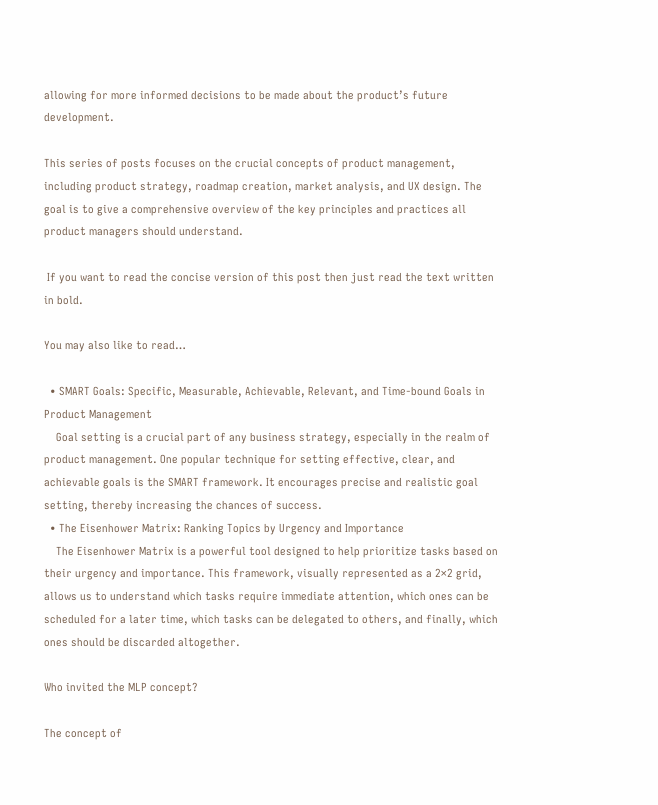allowing for more informed decisions to be made about the product’s future development.

This series of posts focuses on the crucial concepts of product management, including product strategy, roadmap creation, market analysis, and UX design. The goal is to give a comprehensive overview of the key principles and practices all product managers should understand.

 If you want to read the concise version of this post then just read the text written in bold.

You may also like to read…

  • SMART Goals: Specific, Measurable, Achievable, Relevant, and Time-bound Goals in Product Management
    Goal setting is a crucial part of any business strategy, especially in the realm of product management. One popular technique for setting effective, clear, and achievable goals is the SMART framework. It encourages precise and realistic goal setting, thereby increasing the chances of success.
  • The Eisenhower Matrix: Ranking Topics by Urgency and Importance
    The Eisenhower Matrix is a powerful tool designed to help prioritize tasks based on their urgency and importance. This framework, visually represented as a 2×2 grid, allows us to understand which tasks require immediate attention, which ones can be scheduled for a later time, which tasks can be delegated to others, and finally, which ones should be discarded altogether.

Who invited the MLP concept?

The concept of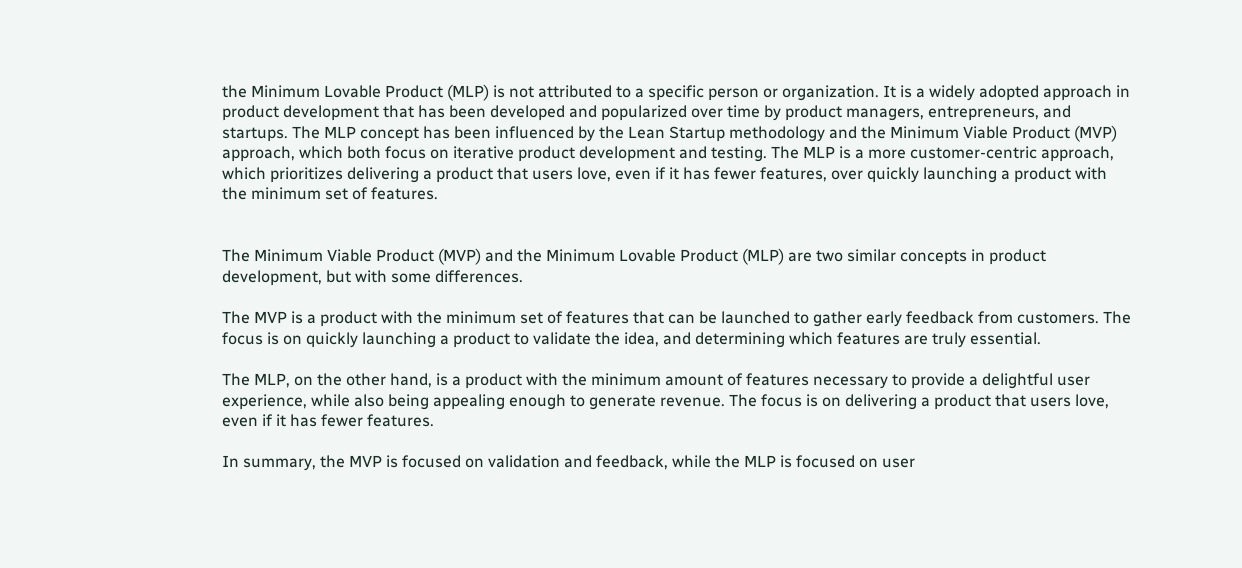the Minimum Lovable Product (MLP) is not attributed to a specific person or organization. It is a widely adopted approach in product development that has been developed and popularized over time by product managers, entrepreneurs, and startups. The MLP concept has been influenced by the Lean Startup methodology and the Minimum Viable Product (MVP) approach, which both focus on iterative product development and testing. The MLP is a more customer-centric approach, which prioritizes delivering a product that users love, even if it has fewer features, over quickly launching a product with the minimum set of features.


The Minimum Viable Product (MVP) and the Minimum Lovable Product (MLP) are two similar concepts in product development, but with some differences.

The MVP is a product with the minimum set of features that can be launched to gather early feedback from customers. The focus is on quickly launching a product to validate the idea, and determining which features are truly essential.

The MLP, on the other hand, is a product with the minimum amount of features necessary to provide a delightful user experience, while also being appealing enough to generate revenue. The focus is on delivering a product that users love, even if it has fewer features.

In summary, the MVP is focused on validation and feedback, while the MLP is focused on user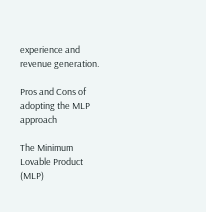experience and revenue generation.

Pros and Cons of adopting the MLP approach

The Minimum Lovable Product (MLP)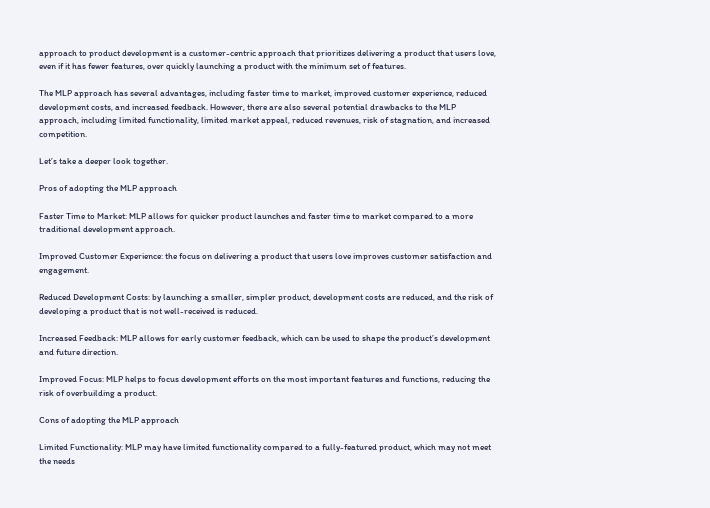approach to product development is a customer-centric approach that prioritizes delivering a product that users love, even if it has fewer features, over quickly launching a product with the minimum set of features.

The MLP approach has several advantages, including faster time to market, improved customer experience, reduced development costs, and increased feedback. However, there are also several potential drawbacks to the MLP approach, including limited functionality, limited market appeal, reduced revenues, risk of stagnation, and increased competition.

Let’s take a deeper look together.

Pros of adopting the MLP approach

Faster Time to Market: MLP allows for quicker product launches and faster time to market compared to a more traditional development approach.

Improved Customer Experience: the focus on delivering a product that users love improves customer satisfaction and engagement.

Reduced Development Costs: by launching a smaller, simpler product, development costs are reduced, and the risk of developing a product that is not well-received is reduced.

Increased Feedback: MLP allows for early customer feedback, which can be used to shape the product’s development and future direction.

Improved Focus: MLP helps to focus development efforts on the most important features and functions, reducing the risk of overbuilding a product.

Cons of adopting the MLP approach

Limited Functionality: MLP may have limited functionality compared to a fully-featured product, which may not meet the needs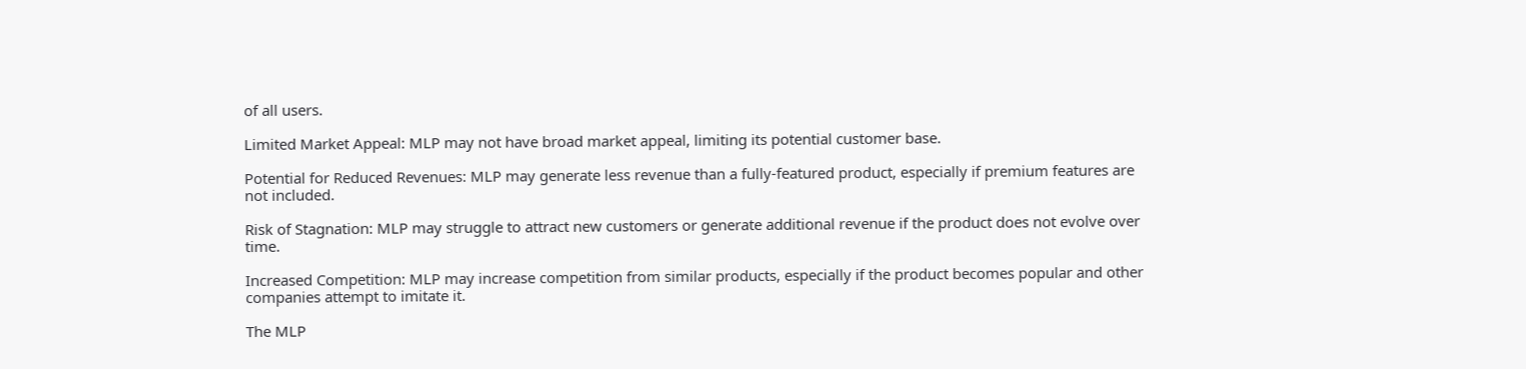of all users.

Limited Market Appeal: MLP may not have broad market appeal, limiting its potential customer base.

Potential for Reduced Revenues: MLP may generate less revenue than a fully-featured product, especially if premium features are not included.

Risk of Stagnation: MLP may struggle to attract new customers or generate additional revenue if the product does not evolve over time.

Increased Competition: MLP may increase competition from similar products, especially if the product becomes popular and other companies attempt to imitate it.

The MLP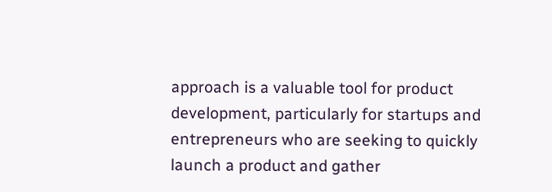approach is a valuable tool for product development, particularly for startups and entrepreneurs who are seeking to quickly launch a product and gather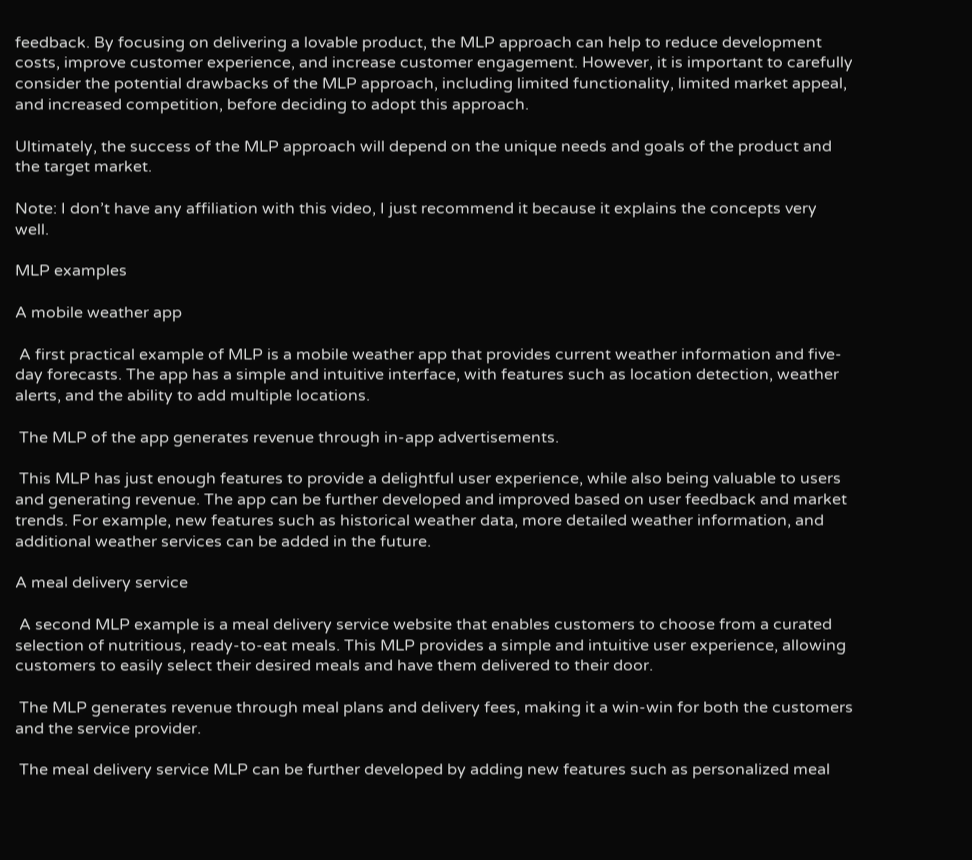feedback. By focusing on delivering a lovable product, the MLP approach can help to reduce development costs, improve customer experience, and increase customer engagement. However, it is important to carefully consider the potential drawbacks of the MLP approach, including limited functionality, limited market appeal, and increased competition, before deciding to adopt this approach.

Ultimately, the success of the MLP approach will depend on the unique needs and goals of the product and the target market.

Note: I don’t have any affiliation with this video, I just recommend it because it explains the concepts very well.

MLP examples

A mobile weather app

 A first practical example of MLP is a mobile weather app that provides current weather information and five-day forecasts. The app has a simple and intuitive interface, with features such as location detection, weather alerts, and the ability to add multiple locations.

 The MLP of the app generates revenue through in-app advertisements.

 This MLP has just enough features to provide a delightful user experience, while also being valuable to users and generating revenue. The app can be further developed and improved based on user feedback and market trends. For example, new features such as historical weather data, more detailed weather information, and additional weather services can be added in the future.

A meal delivery service

 A second MLP example is a meal delivery service website that enables customers to choose from a curated selection of nutritious, ready-to-eat meals. This MLP provides a simple and intuitive user experience, allowing customers to easily select their desired meals and have them delivered to their door.

 The MLP generates revenue through meal plans and delivery fees, making it a win-win for both the customers and the service provider.

 The meal delivery service MLP can be further developed by adding new features such as personalized meal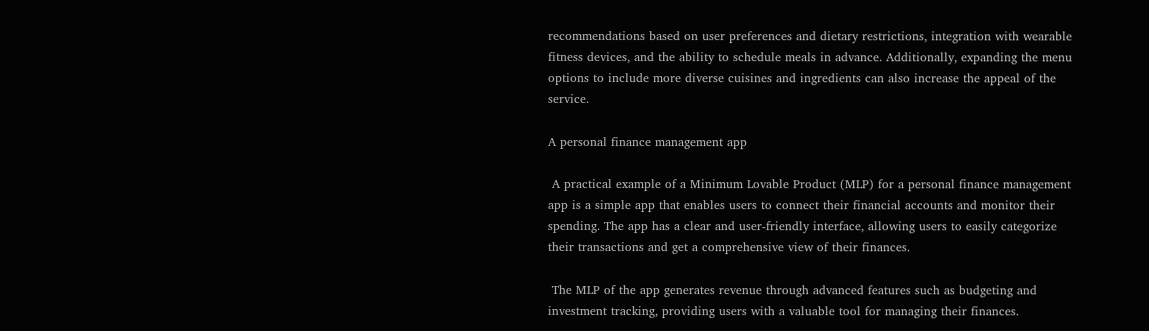recommendations based on user preferences and dietary restrictions, integration with wearable fitness devices, and the ability to schedule meals in advance. Additionally, expanding the menu options to include more diverse cuisines and ingredients can also increase the appeal of the service.

A personal finance management app

 A practical example of a Minimum Lovable Product (MLP) for a personal finance management app is a simple app that enables users to connect their financial accounts and monitor their spending. The app has a clear and user-friendly interface, allowing users to easily categorize their transactions and get a comprehensive view of their finances.

 The MLP of the app generates revenue through advanced features such as budgeting and investment tracking, providing users with a valuable tool for managing their finances.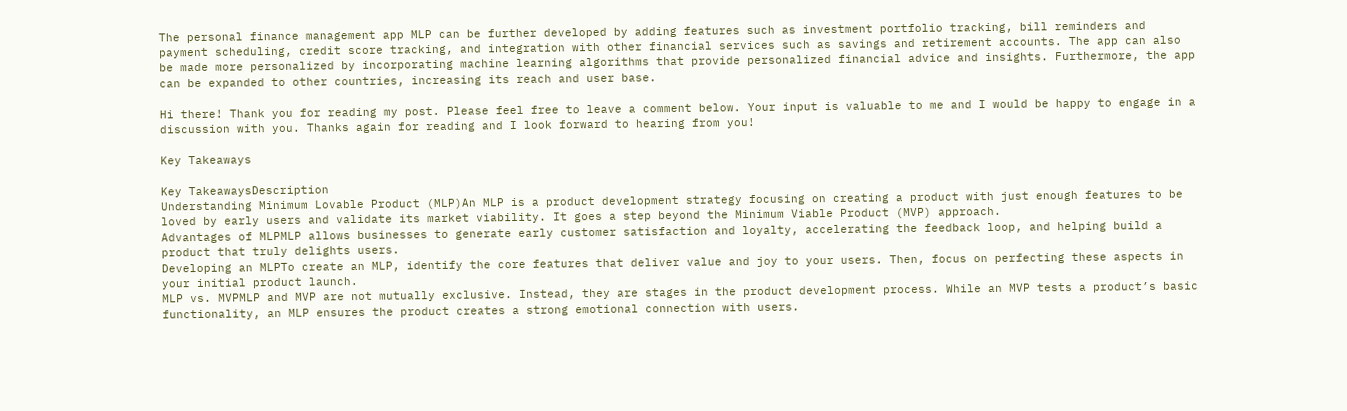The personal finance management app MLP can be further developed by adding features such as investment portfolio tracking, bill reminders and payment scheduling, credit score tracking, and integration with other financial services such as savings and retirement accounts. The app can also be made more personalized by incorporating machine learning algorithms that provide personalized financial advice and insights. Furthermore, the app can be expanded to other countries, increasing its reach and user base.

Hi there! Thank you for reading my post. Please feel free to leave a comment below. Your input is valuable to me and I would be happy to engage in a discussion with you. Thanks again for reading and I look forward to hearing from you!

Key Takeaways

Key TakeawaysDescription
Understanding Minimum Lovable Product (MLP)An MLP is a product development strategy focusing on creating a product with just enough features to be loved by early users and validate its market viability. It goes a step beyond the Minimum Viable Product (MVP) approach.
Advantages of MLPMLP allows businesses to generate early customer satisfaction and loyalty, accelerating the feedback loop, and helping build a product that truly delights users.
Developing an MLPTo create an MLP, identify the core features that deliver value and joy to your users. Then, focus on perfecting these aspects in your initial product launch.
MLP vs. MVPMLP and MVP are not mutually exclusive. Instead, they are stages in the product development process. While an MVP tests a product’s basic functionality, an MLP ensures the product creates a strong emotional connection with users.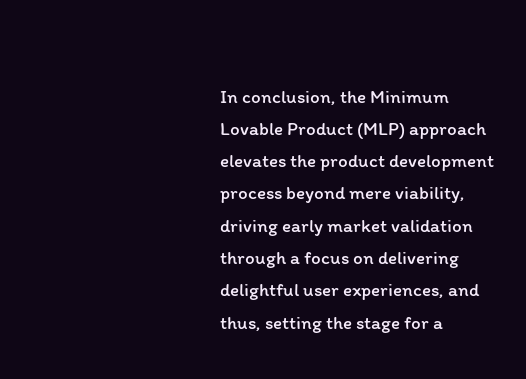In conclusion, the Minimum Lovable Product (MLP) approach elevates the product development process beyond mere viability, driving early market validation through a focus on delivering delightful user experiences, and thus, setting the stage for a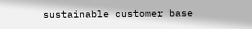sustainable customer base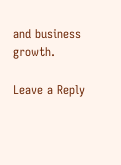and business growth.

Leave a Reply